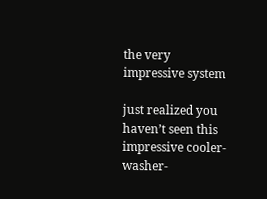the very impressive system

just realized you haven’t seen this impressive cooler-washer-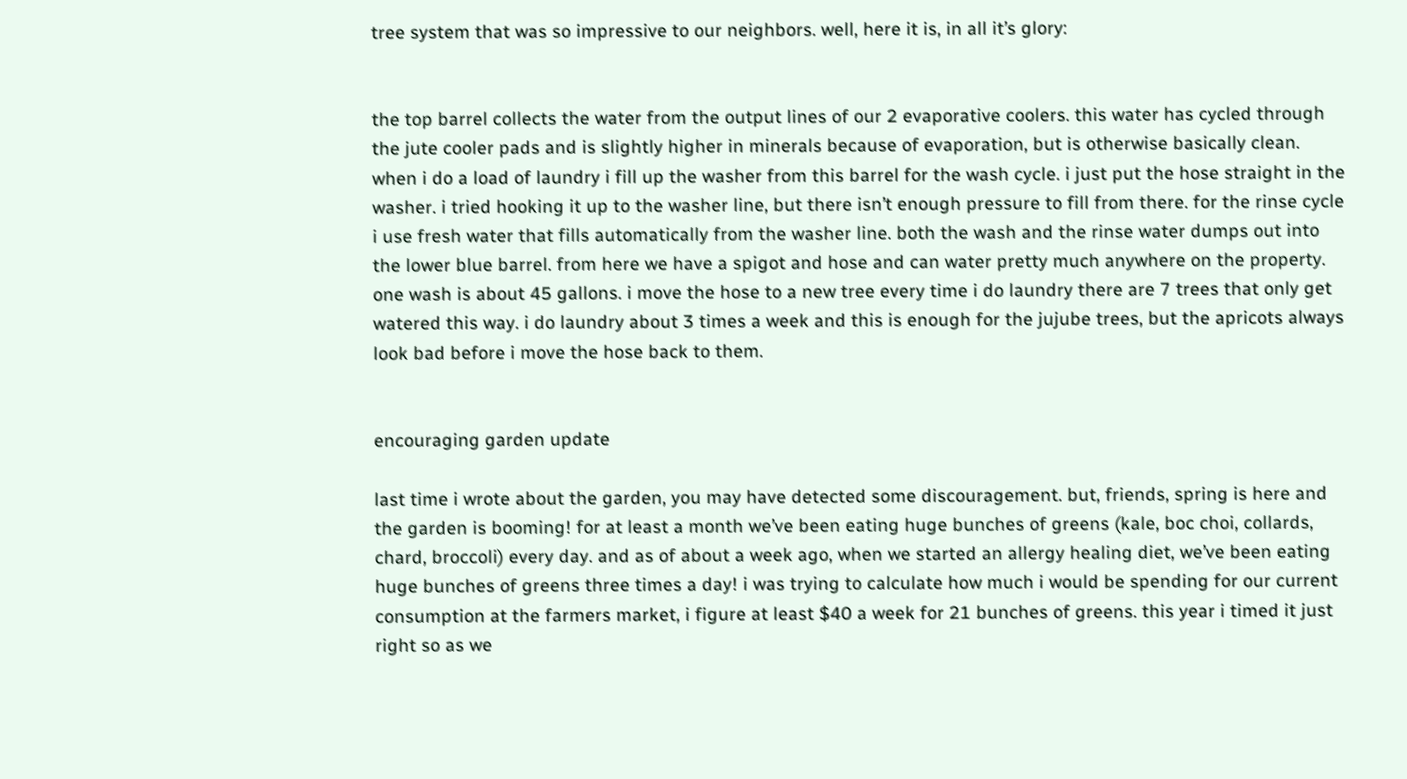tree system that was so impressive to our neighbors. well, here it is, in all it’s glory:


the top barrel collects the water from the output lines of our 2 evaporative coolers. this water has cycled through the jute cooler pads and is slightly higher in minerals because of evaporation, but is otherwise basically clean. when i do a load of laundry i fill up the washer from this barrel for the wash cycle. i just put the hose straight in the washer. i tried hooking it up to the washer line, but there isn’t enough pressure to fill from there. for the rinse cycle i use fresh water that fills automatically from the washer line. both the wash and the rinse water dumps out into the lower blue barrel. from here we have a spigot and hose and can water pretty much anywhere on the property. one wash is about 45 gallons. i move the hose to a new tree every time i do laundry there are 7 trees that only get watered this way. i do laundry about 3 times a week and this is enough for the jujube trees, but the apricots always look bad before i move the hose back to them.


encouraging garden update

last time i wrote about the garden, you may have detected some discouragement. but, friends, spring is here and the garden is booming! for at least a month we’ve been eating huge bunches of greens (kale, boc choi, collards, chard, broccoli) every day. and as of about a week ago, when we started an allergy healing diet, we’ve been eating huge bunches of greens three times a day! i was trying to calculate how much i would be spending for our current consumption at the farmers market, i figure at least $40 a week for 21 bunches of greens. this year i timed it just right so as we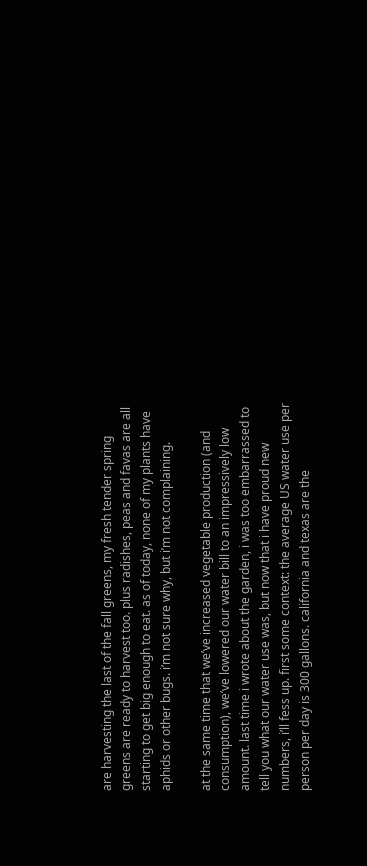are harvesting the last of the fall greens, my fresh tender spring greens are ready to harvest too. plus radishes, peas and favas are all starting to get big enough to eat. as of today, none of my plants have aphids or other bugs. i’m not sure why, but i’m not complaining.

at the same time that we’ve increased vegetable production (and consumption), we’ve lowered our water bill to an impressively low amount. last time i wrote about the garden, i was too embarrassed to tell you what our water use was, but now that i have proud new numbers, i’ll fess up. first some context: the average US water use per person per day is 300 gallons. california and texas are the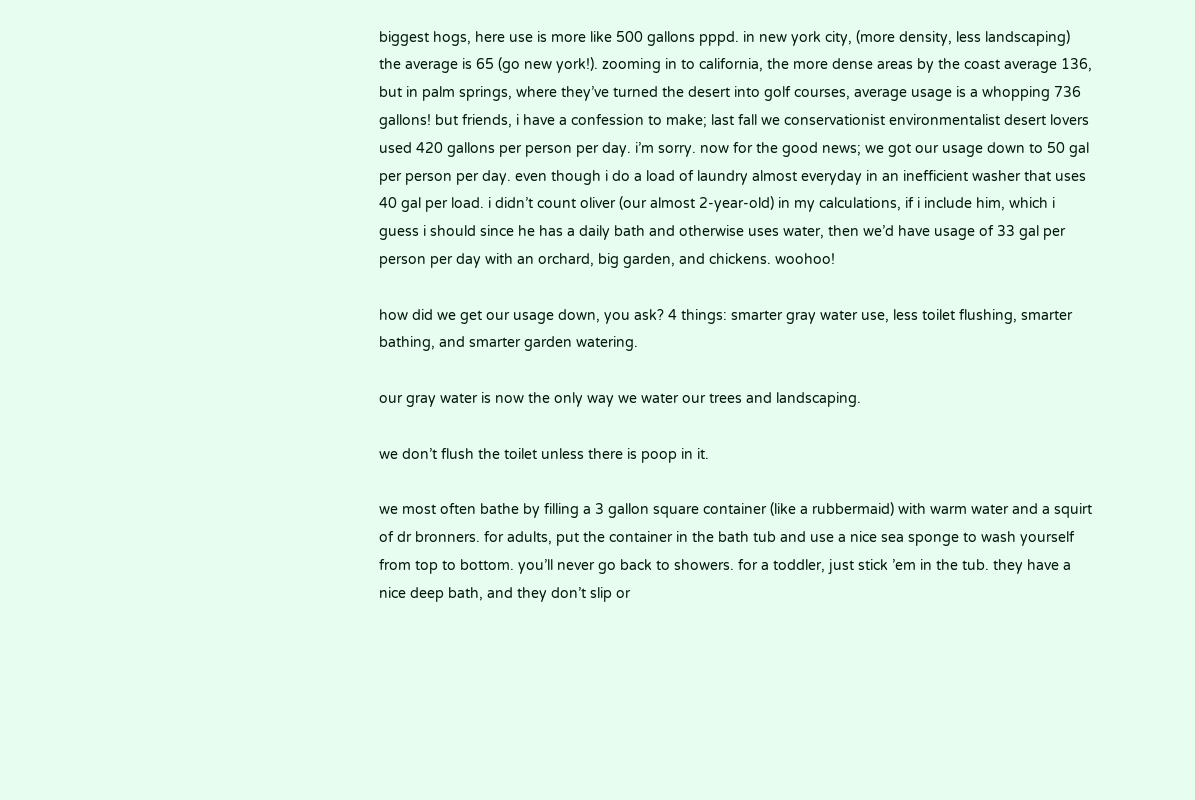biggest hogs, here use is more like 500 gallons pppd. in new york city, (more density, less landscaping) the average is 65 (go new york!). zooming in to california, the more dense areas by the coast average 136, but in palm springs, where they’ve turned the desert into golf courses, average usage is a whopping 736 gallons! but friends, i have a confession to make; last fall we conservationist environmentalist desert lovers used 420 gallons per person per day. i’m sorry. now for the good news; we got our usage down to 50 gal per person per day. even though i do a load of laundry almost everyday in an inefficient washer that uses 40 gal per load. i didn’t count oliver (our almost 2-year-old) in my calculations, if i include him, which i guess i should since he has a daily bath and otherwise uses water, then we’d have usage of 33 gal per person per day with an orchard, big garden, and chickens. woohoo!

how did we get our usage down, you ask? 4 things: smarter gray water use, less toilet flushing, smarter bathing, and smarter garden watering.

our gray water is now the only way we water our trees and landscaping.

we don’t flush the toilet unless there is poop in it.

we most often bathe by filling a 3 gallon square container (like a rubbermaid) with warm water and a squirt of dr bronners. for adults, put the container in the bath tub and use a nice sea sponge to wash yourself from top to bottom. you’ll never go back to showers. for a toddler, just stick ’em in the tub. they have a nice deep bath, and they don’t slip or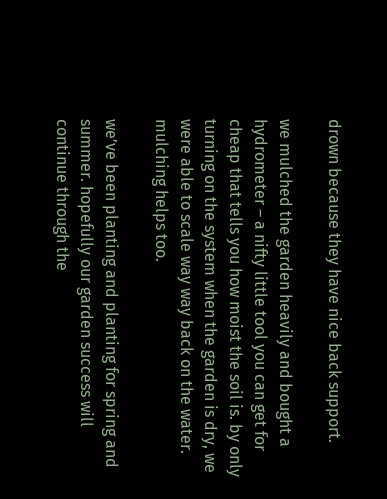drown because they have nice back support.

we mulched the garden heavily and bought a hydrometer – a nifty little tool you can get for cheap that tells you how moist the soil is. by only turning on the system when the garden is dry, we were able to scale way way back on the water. mulching helps too.

we’ve been planting and planting for spring and summer. hopefully our garden success will continue through the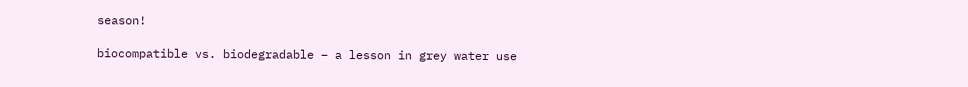season!

biocompatible vs. biodegradable – a lesson in grey water use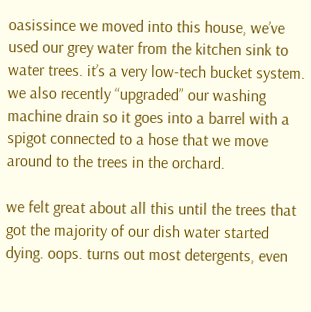oasissince we moved into this house, we’ve used our grey water from the kitchen sink to water trees. it’s a very low-tech bucket system. we also recently “upgraded” our washing machine drain so it goes into a barrel with a spigot connected to a hose that we move around to the trees in the orchard.

we felt great about all this until the trees that got the majority of our dish water started dying. oops. turns out most detergents, even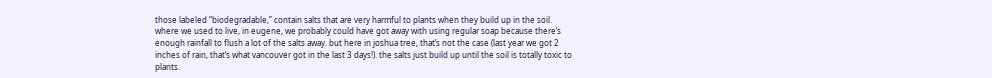those labeled “biodegradable,” contain salts that are very harmful to plants when they build up in the soil. where we used to live, in eugene, we probably could have got away with using regular soap because there’s enough rainfall to flush a lot of the salts away. but here in joshua tree, that’s not the case (last year we got 2 inches of rain, that’s what vancouver got in the last 3 days!). the salts just build up until the soil is totally toxic to plants.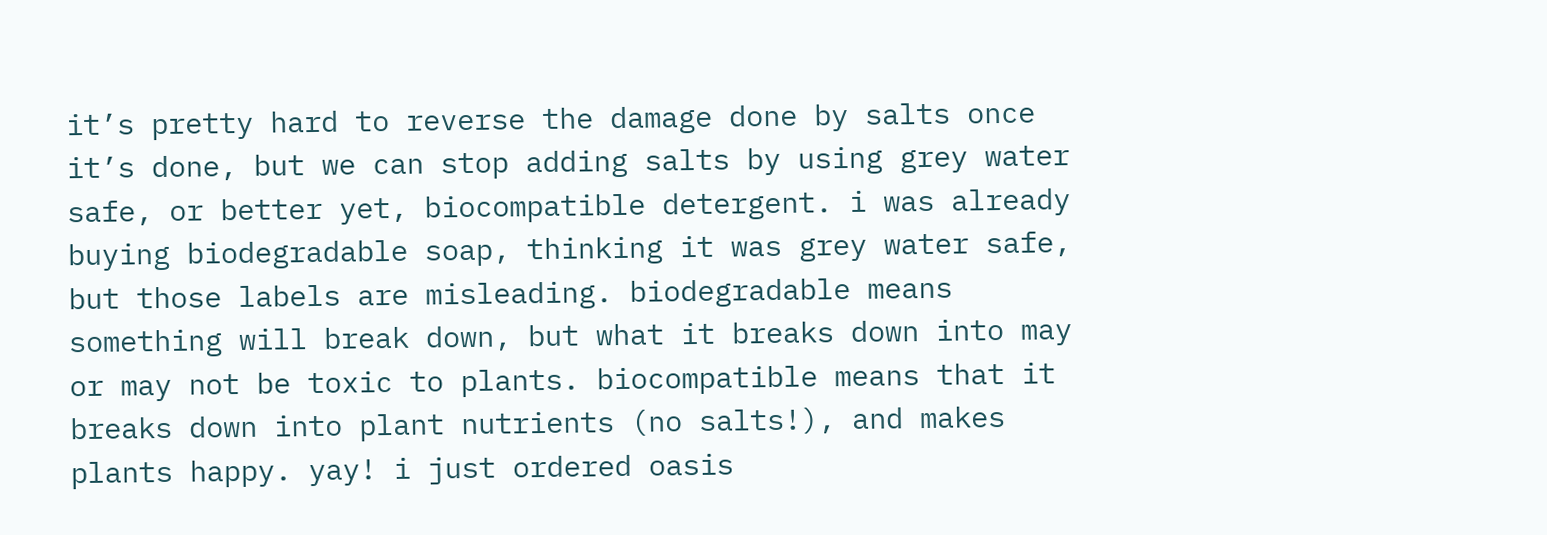it’s pretty hard to reverse the damage done by salts once it’s done, but we can stop adding salts by using grey water safe, or better yet, biocompatible detergent. i was already buying biodegradable soap, thinking it was grey water safe, but those labels are misleading. biodegradable means something will break down, but what it breaks down into may or may not be toxic to plants. biocompatible means that it breaks down into plant nutrients (no salts!), and makes plants happy. yay! i just ordered oasis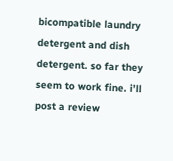bicompatible laundry detergent and dish detergent. so far they seem to work fine. i’ll post a review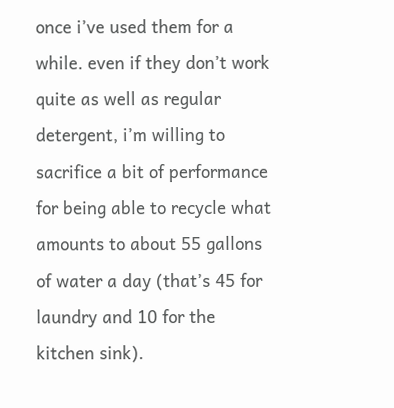once i’ve used them for a while. even if they don’t work quite as well as regular detergent, i’m willing to sacrifice a bit of performance for being able to recycle what amounts to about 55 gallons of water a day (that’s 45 for laundry and 10 for the kitchen sink).